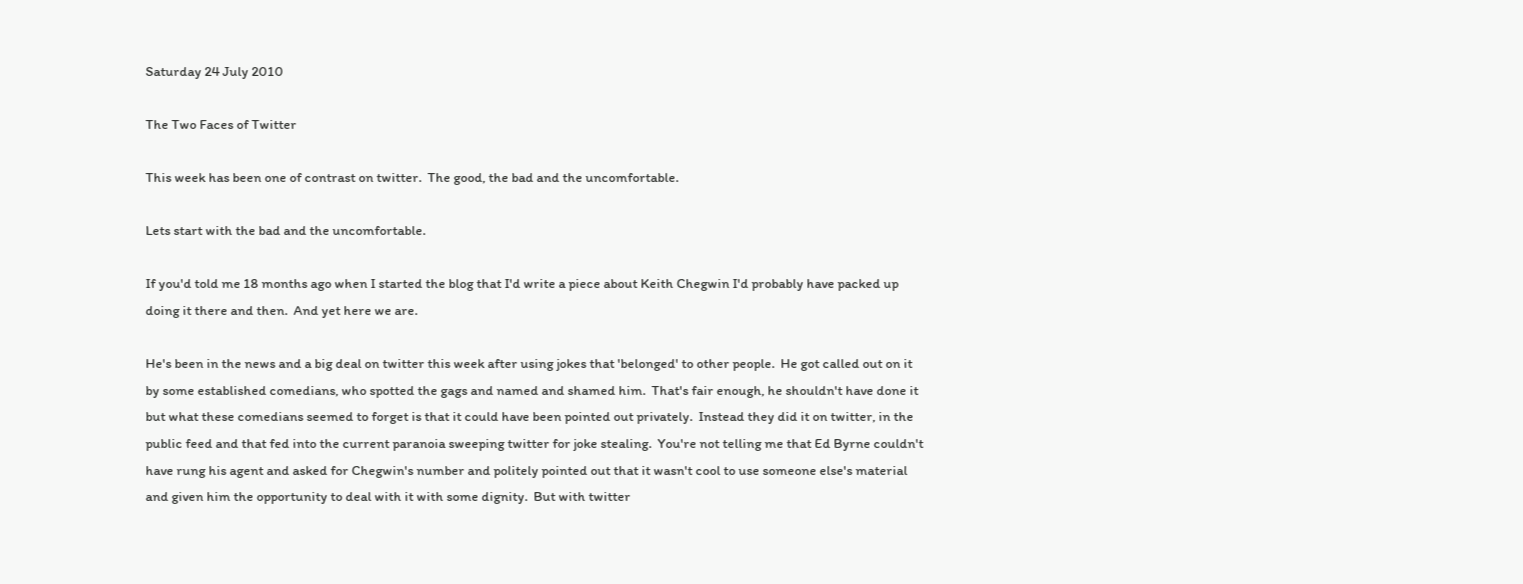Saturday 24 July 2010

The Two Faces of Twitter

This week has been one of contrast on twitter.  The good, the bad and the uncomfortable.

Lets start with the bad and the uncomfortable.

If you'd told me 18 months ago when I started the blog that I'd write a piece about Keith Chegwin I'd probably have packed up doing it there and then.  And yet here we are.

He's been in the news and a big deal on twitter this week after using jokes that 'belonged' to other people.  He got called out on it by some established comedians, who spotted the gags and named and shamed him.  That's fair enough, he shouldn't have done it but what these comedians seemed to forget is that it could have been pointed out privately.  Instead they did it on twitter, in the public feed and that fed into the current paranoia sweeping twitter for joke stealing.  You're not telling me that Ed Byrne couldn't have rung his agent and asked for Chegwin's number and politely pointed out that it wasn't cool to use someone else's material and given him the opportunity to deal with it with some dignity.  But with twitter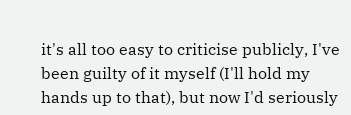it's all too easy to criticise publicly, I've been guilty of it myself (I'll hold my hands up to that), but now I'd seriously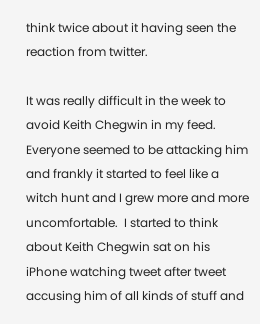think twice about it having seen the reaction from twitter.

It was really difficult in the week to avoid Keith Chegwin in my feed.  Everyone seemed to be attacking him and frankly it started to feel like a witch hunt and I grew more and more uncomfortable.  I started to think about Keith Chegwin sat on his iPhone watching tweet after tweet accusing him of all kinds of stuff and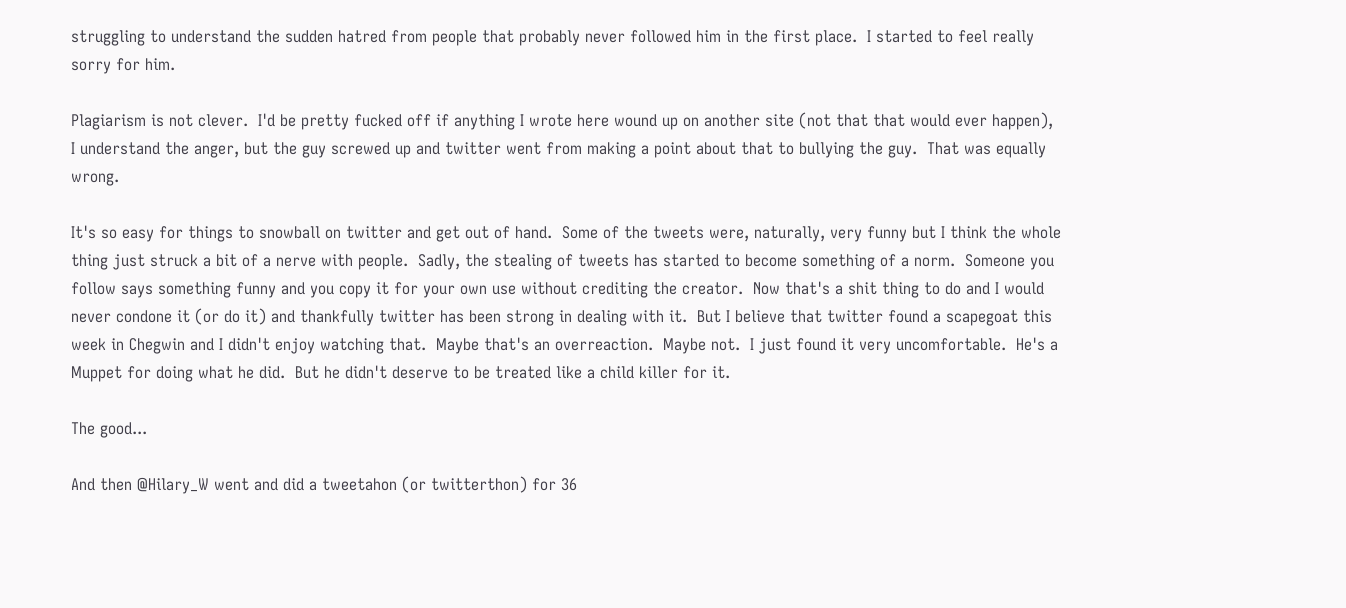struggling to understand the sudden hatred from people that probably never followed him in the first place.  I started to feel really sorry for him.

Plagiarism is not clever.  I'd be pretty fucked off if anything I wrote here wound up on another site (not that that would ever happen), I understand the anger, but the guy screwed up and twitter went from making a point about that to bullying the guy.  That was equally wrong.

It's so easy for things to snowball on twitter and get out of hand.  Some of the tweets were, naturally, very funny but I think the whole thing just struck a bit of a nerve with people.  Sadly, the stealing of tweets has started to become something of a norm.  Someone you follow says something funny and you copy it for your own use without crediting the creator.  Now that's a shit thing to do and I would never condone it (or do it) and thankfully twitter has been strong in dealing with it.  But I believe that twitter found a scapegoat this week in Chegwin and I didn't enjoy watching that.  Maybe that's an overreaction.  Maybe not.  I just found it very uncomfortable.  He's a Muppet for doing what he did.  But he didn't deserve to be treated like a child killer for it.

The good...

And then @Hilary_W went and did a tweetahon (or twitterthon) for 36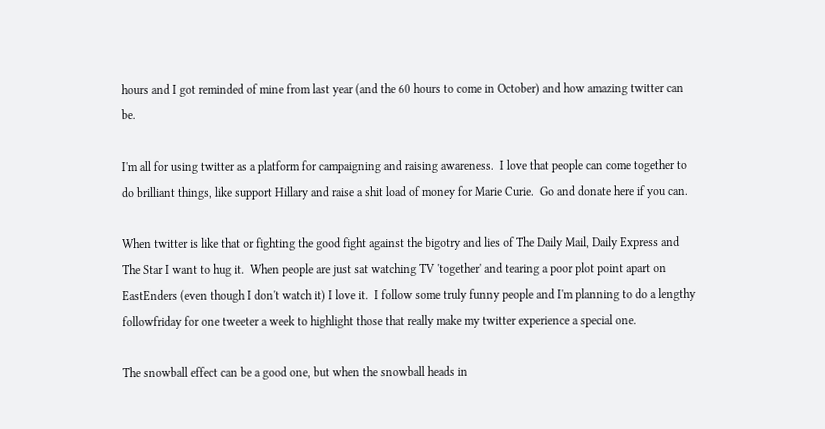hours and I got reminded of mine from last year (and the 60 hours to come in October) and how amazing twitter can be.

I'm all for using twitter as a platform for campaigning and raising awareness.  I love that people can come together to do brilliant things, like support Hillary and raise a shit load of money for Marie Curie.  Go and donate here if you can.

When twitter is like that or fighting the good fight against the bigotry and lies of The Daily Mail, Daily Express and The Star I want to hug it.  When people are just sat watching TV 'together' and tearing a poor plot point apart on EastEnders (even though I don't watch it) I love it.  I follow some truly funny people and I'm planning to do a lengthy followfriday for one tweeter a week to highlight those that really make my twitter experience a special one.

The snowball effect can be a good one, but when the snowball heads in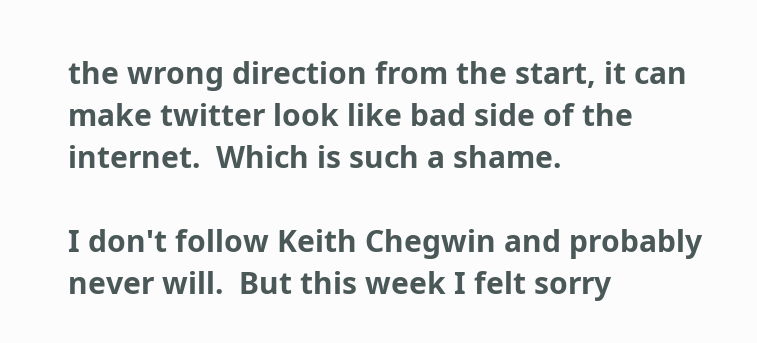the wrong direction from the start, it can make twitter look like bad side of the internet.  Which is such a shame.

I don't follow Keith Chegwin and probably never will.  But this week I felt sorry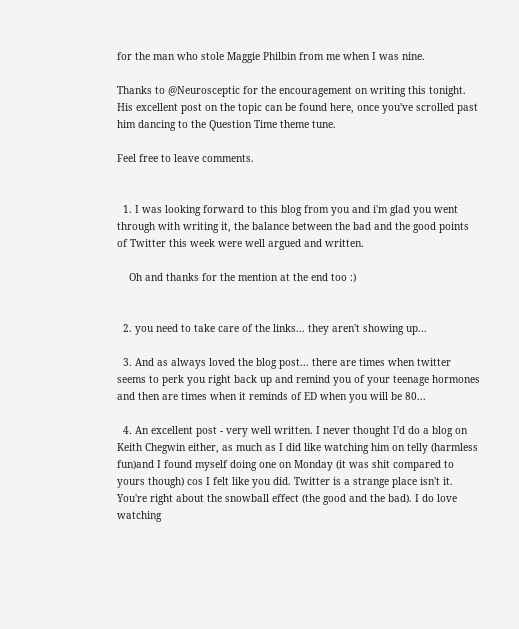for the man who stole Maggie Philbin from me when I was nine.

Thanks to @Neurosceptic for the encouragement on writing this tonight.  His excellent post on the topic can be found here, once you've scrolled past him dancing to the Question Time theme tune.

Feel free to leave comments.


  1. I was looking forward to this blog from you and i'm glad you went through with writing it, the balance between the bad and the good points of Twitter this week were well argued and written.

    Oh and thanks for the mention at the end too :)


  2. you need to take care of the links... they aren't showing up...

  3. And as always loved the blog post... there are times when twitter seems to perk you right back up and remind you of your teenage hormones and then are times when it reminds of ED when you will be 80...

  4. An excellent post - very well written. I never thought I'd do a blog on Keith Chegwin either, as much as I did like watching him on telly (harmless fun)and I found myself doing one on Monday (it was shit compared to yours though) cos I felt like you did. Twitter is a strange place isn't it. You're right about the snowball effect (the good and the bad). I do love watching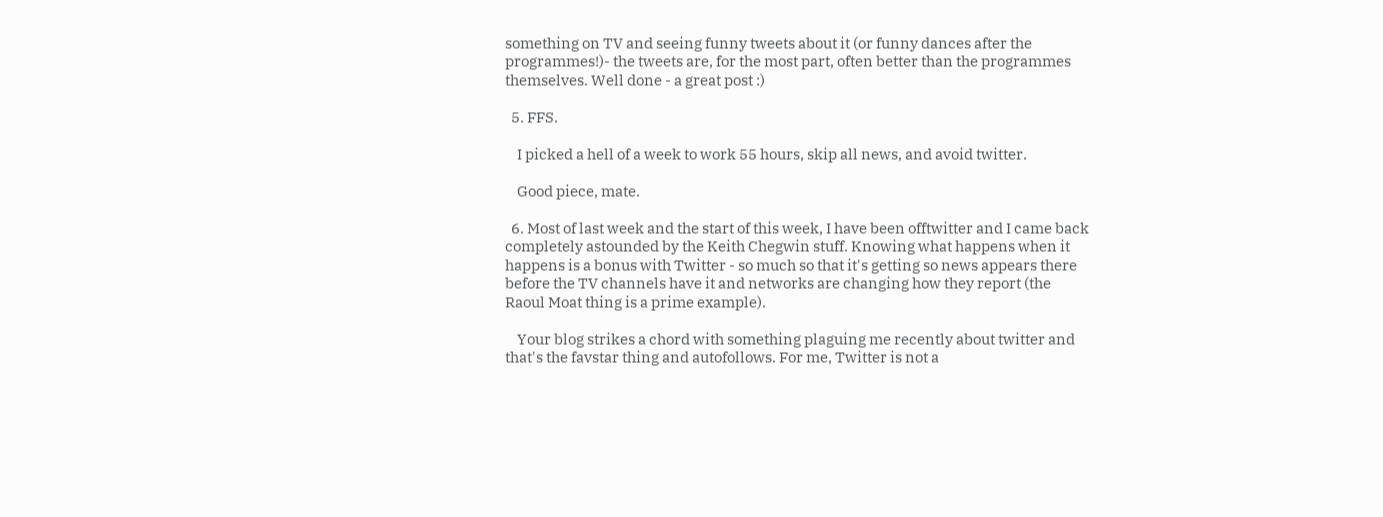something on TV and seeing funny tweets about it (or funny dances after the programmes!)- the tweets are, for the most part, often better than the programmes themselves. Well done - a great post :)

  5. FFS.

    I picked a hell of a week to work 55 hours, skip all news, and avoid twitter.

    Good piece, mate.

  6. Most of last week and the start of this week, I have been offtwitter and I came back completely astounded by the Keith Chegwin stuff. Knowing what happens when it happens is a bonus with Twitter - so much so that it's getting so news appears there before the TV channels have it and networks are changing how they report (the Raoul Moat thing is a prime example).

    Your blog strikes a chord with something plaguing me recently about twitter and that's the favstar thing and autofollows. For me, Twitter is not a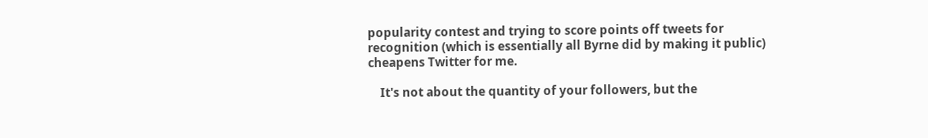popularity contest and trying to score points off tweets for recognition (which is essentially all Byrne did by making it public) cheapens Twitter for me.

    It's not about the quantity of your followers, but the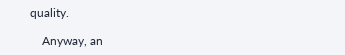quality.

    Anyway, an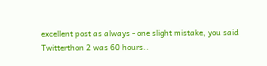excellent post as always - one slight mistake, you said Twitterthon 2 was 60 hours..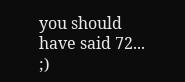you should have said 72... ;)